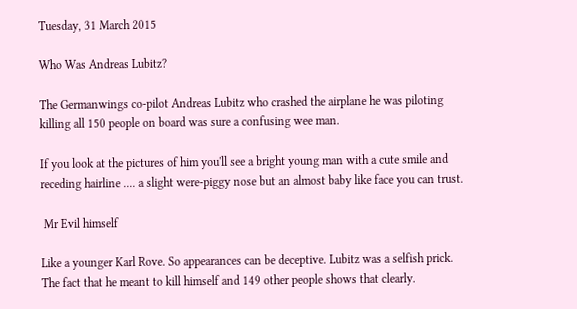Tuesday, 31 March 2015

Who Was Andreas Lubitz?

The Germanwings co-pilot Andreas Lubitz who crashed the airplane he was piloting killing all 150 people on board was sure a confusing wee man.

If you look at the pictures of him you'll see a bright young man with a cute smile and receding hairline .... a slight were-piggy nose but an almost baby like face you can trust.

 Mr Evil himself

Like a younger Karl Rove. So appearances can be deceptive. Lubitz was a selfish prick. The fact that he meant to kill himself and 149 other people shows that clearly.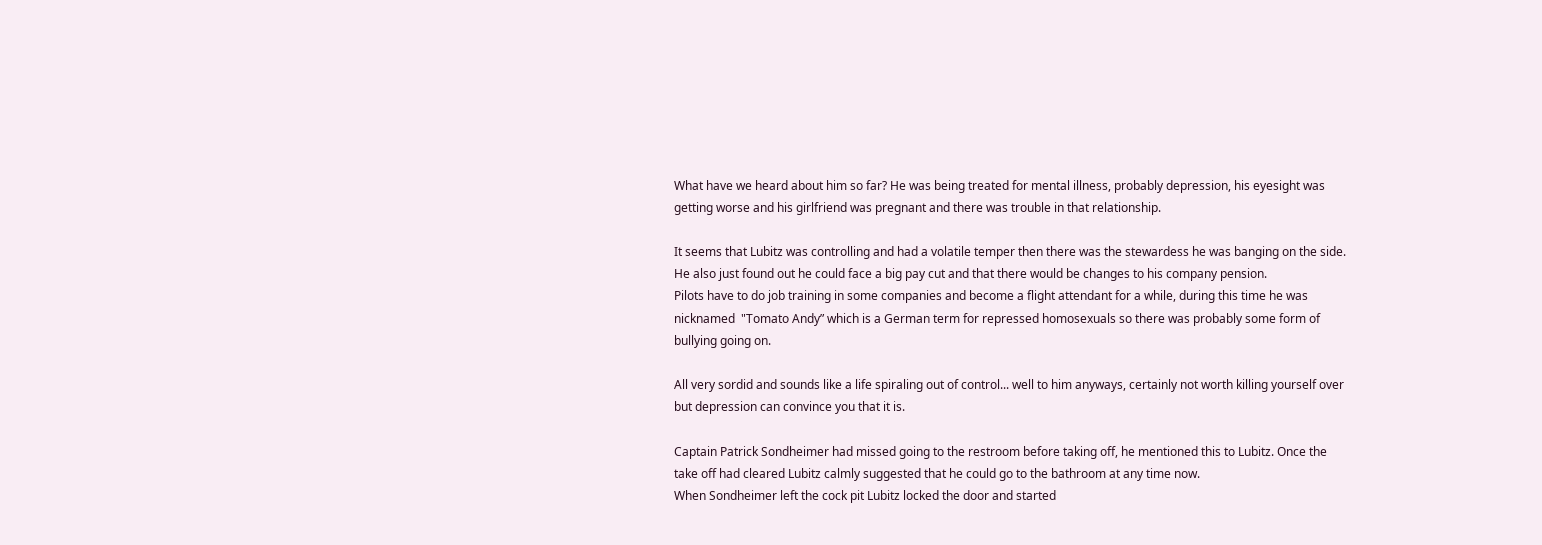What have we heard about him so far? He was being treated for mental illness, probably depression, his eyesight was getting worse and his girlfriend was pregnant and there was trouble in that relationship.

It seems that Lubitz was controlling and had a volatile temper then there was the stewardess he was banging on the side.
He also just found out he could face a big pay cut and that there would be changes to his company pension.
Pilots have to do job training in some companies and become a flight attendant for a while, during this time he was nicknamed  "Tomato Andy” which is a German term for repressed homosexuals so there was probably some form of bullying going on.

All very sordid and sounds like a life spiraling out of control... well to him anyways, certainly not worth killing yourself over but depression can convince you that it is.

Captain Patrick Sondheimer had missed going to the restroom before taking off, he mentioned this to Lubitz. Once the take off had cleared Lubitz calmly suggested that he could go to the bathroom at any time now.
When Sondheimer left the cock pit Lubitz locked the door and started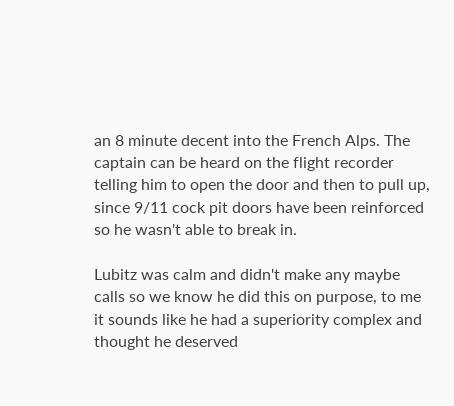an 8 minute decent into the French Alps. The captain can be heard on the flight recorder telling him to open the door and then to pull up, since 9/11 cock pit doors have been reinforced so he wasn't able to break in.

Lubitz was calm and didn't make any maybe calls so we know he did this on purpose, to me it sounds like he had a superiority complex and thought he deserved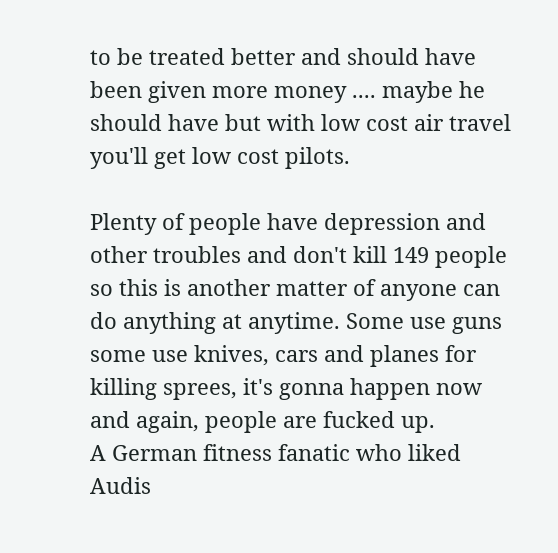to be treated better and should have been given more money .... maybe he should have but with low cost air travel you'll get low cost pilots.

Plenty of people have depression and other troubles and don't kill 149 people so this is another matter of anyone can do anything at anytime. Some use guns some use knives, cars and planes for killing sprees, it's gonna happen now and again, people are fucked up.
A German fitness fanatic who liked Audis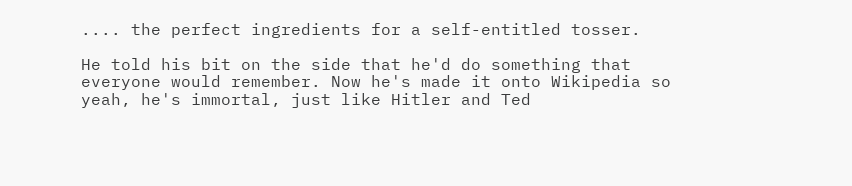.... the perfect ingredients for a self-entitled tosser.

He told his bit on the side that he'd do something that everyone would remember. Now he's made it onto Wikipedia so yeah, he's immortal, just like Hitler and Ted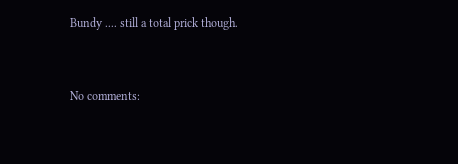Bundy .... still a total prick though.


No comments: